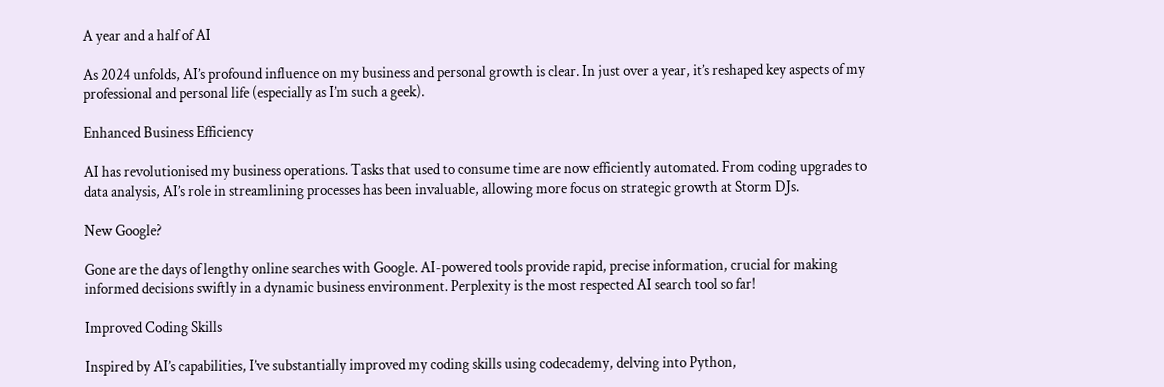A year and a half of AI

As 2024 unfolds, AI’s profound influence on my business and personal growth is clear. In just over a year, it’s reshaped key aspects of my professional and personal life (especially as I’m such a geek).

Enhanced Business Efficiency

AI has revolutionised my business operations. Tasks that used to consume time are now efficiently automated. From coding upgrades to data analysis, AI’s role in streamlining processes has been invaluable, allowing more focus on strategic growth at Storm DJs.

New Google?

Gone are the days of lengthy online searches with Google. AI-powered tools provide rapid, precise information, crucial for making informed decisions swiftly in a dynamic business environment. Perplexity is the most respected AI search tool so far!

Improved Coding Skills

Inspired by AI’s capabilities, I’ve substantially improved my coding skills using codecademy, delving into Python,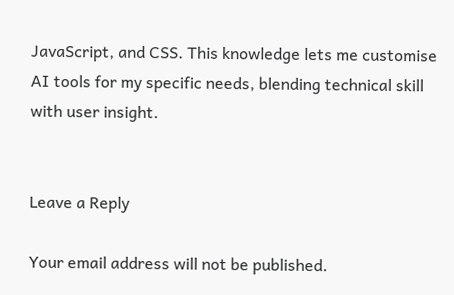JavaScript, and CSS. This knowledge lets me customise AI tools for my specific needs, blending technical skill with user insight.


Leave a Reply

Your email address will not be published.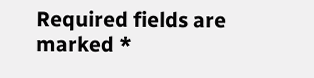Required fields are marked *